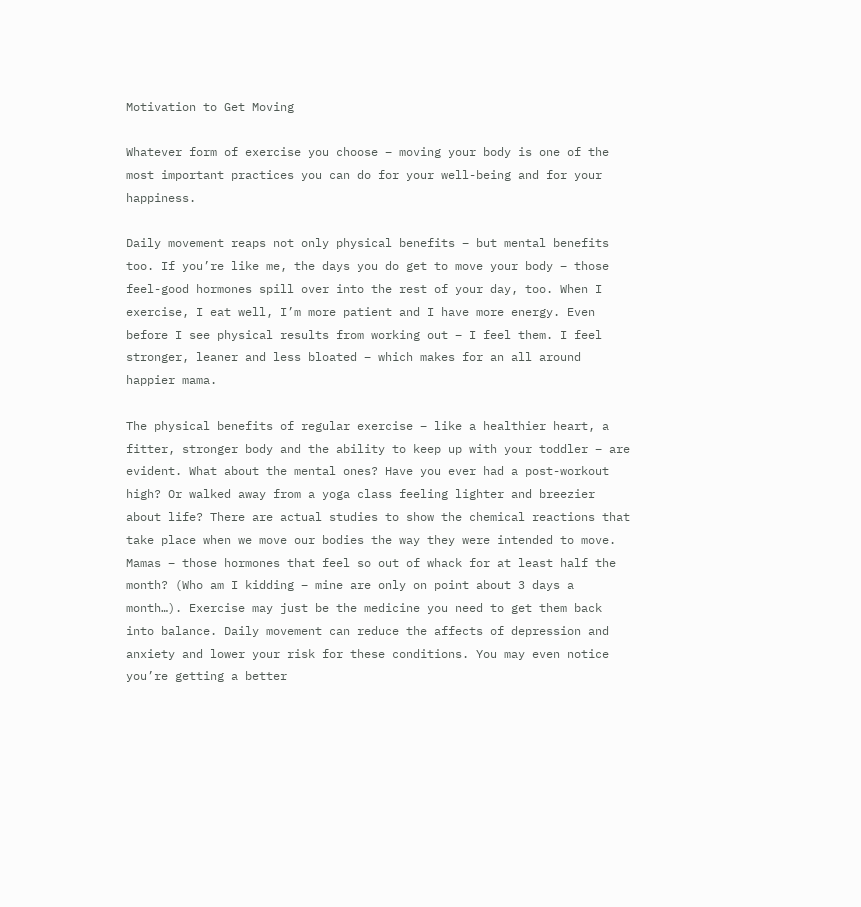Motivation to Get Moving

Whatever form of exercise you choose – moving your body is one of the most important practices you can do for your well-being and for your happiness.

Daily movement reaps not only physical benefits – but mental benefits too. If you’re like me, the days you do get to move your body – those feel-good hormones spill over into the rest of your day, too. When I exercise, I eat well, I’m more patient and I have more energy. Even before I see physical results from working out – I feel them. I feel stronger, leaner and less bloated – which makes for an all around happier mama.

The physical benefits of regular exercise – like a healthier heart, a fitter, stronger body and the ability to keep up with your toddler – are evident. What about the mental ones? Have you ever had a post-workout high? Or walked away from a yoga class feeling lighter and breezier about life? There are actual studies to show the chemical reactions that take place when we move our bodies the way they were intended to move. Mamas – those hormones that feel so out of whack for at least half the month? (Who am I kidding – mine are only on point about 3 days a month…). Exercise may just be the medicine you need to get them back into balance. Daily movement can reduce the affects of depression and anxiety and lower your risk for these conditions. You may even notice you’re getting a better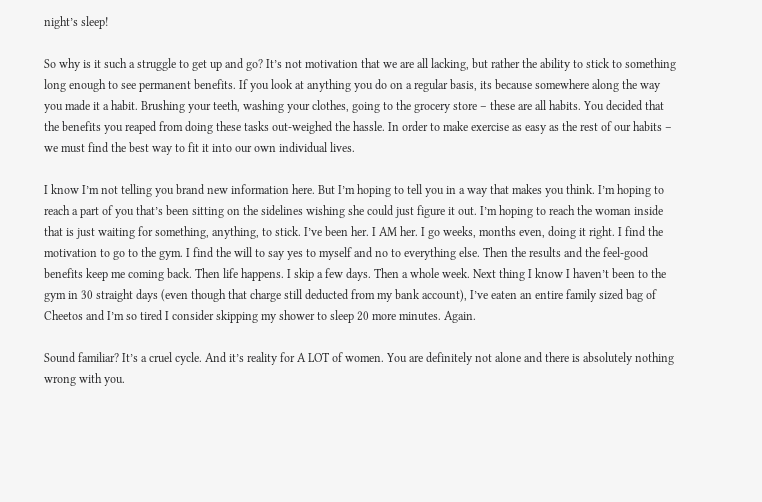night’s sleep!

So why is it such a struggle to get up and go? It’s not motivation that we are all lacking, but rather the ability to stick to something long enough to see permanent benefits. If you look at anything you do on a regular basis, its because somewhere along the way you made it a habit. Brushing your teeth, washing your clothes, going to the grocery store – these are all habits. You decided that the benefits you reaped from doing these tasks out-weighed the hassle. In order to make exercise as easy as the rest of our habits – we must find the best way to fit it into our own individual lives.

I know I’m not telling you brand new information here. But I’m hoping to tell you in a way that makes you think. I’m hoping to reach a part of you that’s been sitting on the sidelines wishing she could just figure it out. I’m hoping to reach the woman inside that is just waiting for something, anything, to stick. I’ve been her. I AM her. I go weeks, months even, doing it right. I find the motivation to go to the gym. I find the will to say yes to myself and no to everything else. Then the results and the feel-good benefits keep me coming back. Then life happens. I skip a few days. Then a whole week. Next thing I know I haven’t been to the gym in 30 straight days (even though that charge still deducted from my bank account), I’ve eaten an entire family sized bag of Cheetos and I’m so tired I consider skipping my shower to sleep 20 more minutes. Again.

Sound familiar? It’s a cruel cycle. And it’s reality for A LOT of women. You are definitely not alone and there is absolutely nothing wrong with you.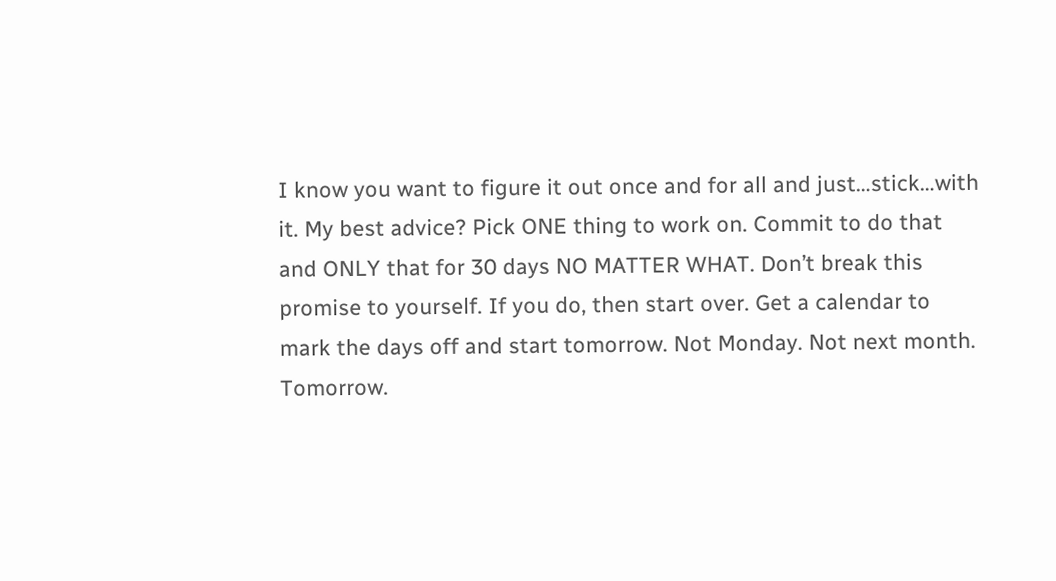I know you want to figure it out once and for all and just…stick…with it. My best advice? Pick ONE thing to work on. Commit to do that and ONLY that for 30 days NO MATTER WHAT. Don’t break this promise to yourself. If you do, then start over. Get a calendar to mark the days off and start tomorrow. Not Monday. Not next month. Tomorrow.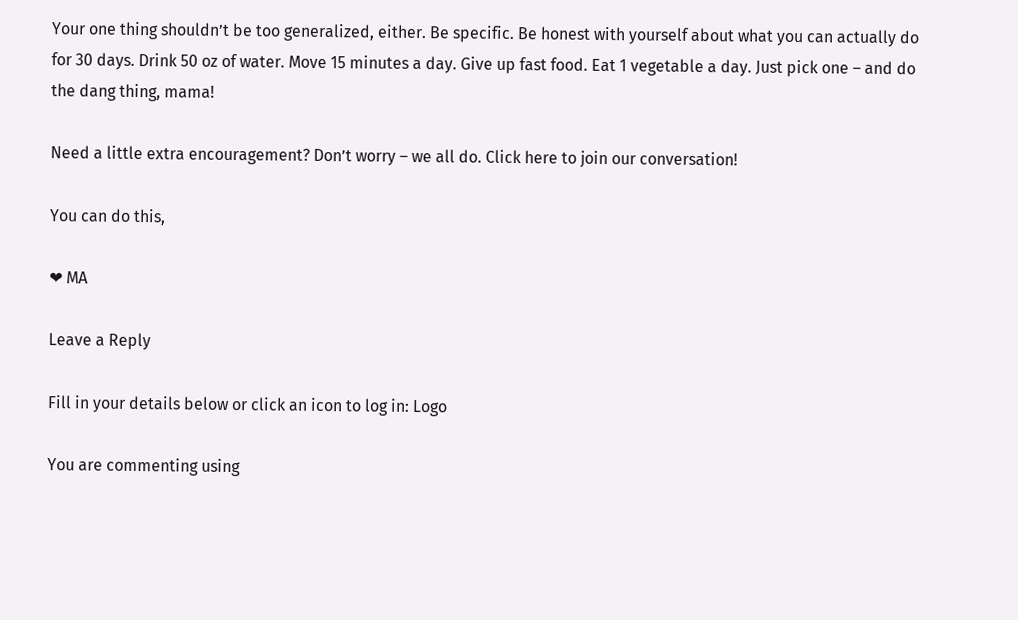Your one thing shouldn’t be too generalized, either. Be specific. Be honest with yourself about what you can actually do for 30 days. Drink 50 oz of water. Move 15 minutes a day. Give up fast food. Eat 1 vegetable a day. Just pick one – and do the dang thing, mama!

Need a little extra encouragement? Don’t worry – we all do. Click here to join our conversation!

You can do this,

❤ MA

Leave a Reply

Fill in your details below or click an icon to log in: Logo

You are commenting using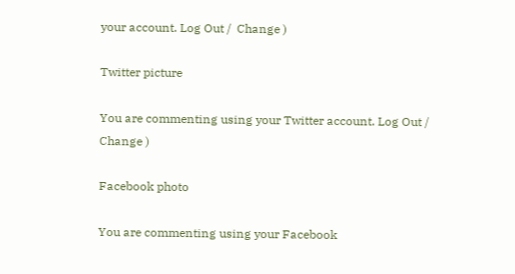your account. Log Out /  Change )

Twitter picture

You are commenting using your Twitter account. Log Out /  Change )

Facebook photo

You are commenting using your Facebook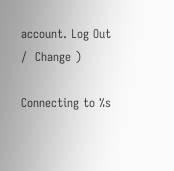account. Log Out /  Change )

Connecting to %s